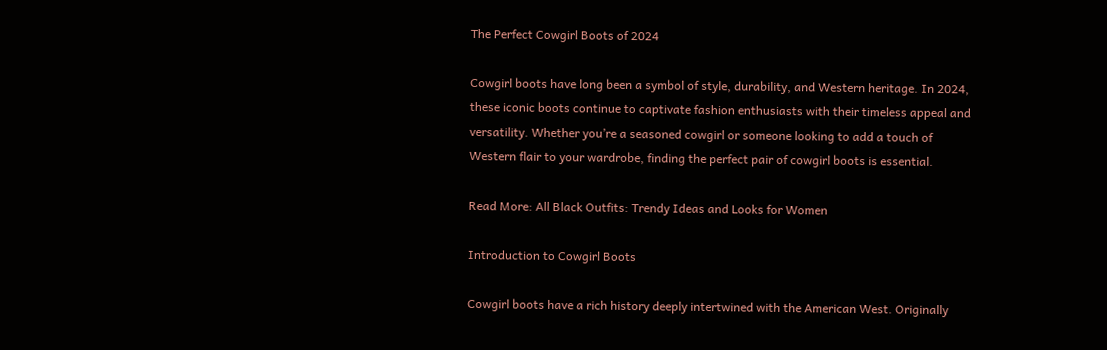The Perfect Cowgirl Boots of 2024

Cowgirl boots have long been a symbol of style, durability, and Western heritage. In 2024, these iconic boots continue to captivate fashion enthusiasts with their timeless appeal and versatility. Whether you’re a seasoned cowgirl or someone looking to add a touch of Western flair to your wardrobe, finding the perfect pair of cowgirl boots is essential.

Read More: All Black Outfits: Trendy Ideas and Looks for Women

Introduction to Cowgirl Boots

Cowgirl boots have a rich history deeply intertwined with the American West. Originally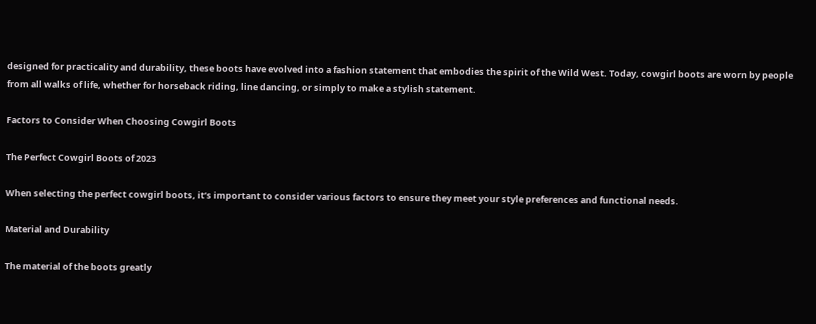designed for practicality and durability, these boots have evolved into a fashion statement that embodies the spirit of the Wild West. Today, cowgirl boots are worn by people from all walks of life, whether for horseback riding, line dancing, or simply to make a stylish statement.

Factors to Consider When Choosing Cowgirl Boots

The Perfect Cowgirl Boots of 2023

When selecting the perfect cowgirl boots, it’s important to consider various factors to ensure they meet your style preferences and functional needs.

Material and Durability

The material of the boots greatly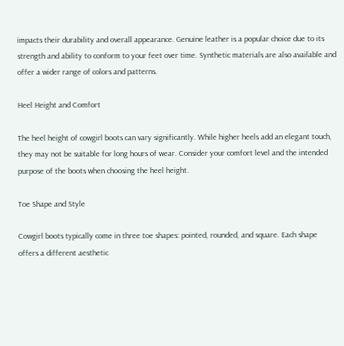impacts their durability and overall appearance. Genuine leather is a popular choice due to its strength and ability to conform to your feet over time. Synthetic materials are also available and offer a wider range of colors and patterns.

Heel Height and Comfort

The heel height of cowgirl boots can vary significantly. While higher heels add an elegant touch, they may not be suitable for long hours of wear. Consider your comfort level and the intended purpose of the boots when choosing the heel height.

Toe Shape and Style

Cowgirl boots typically come in three toe shapes: pointed, rounded, and square. Each shape offers a different aesthetic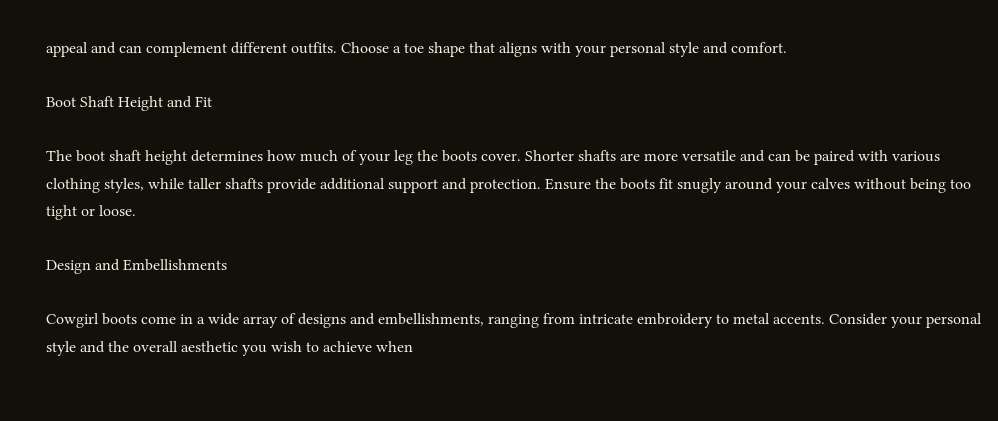appeal and can complement different outfits. Choose a toe shape that aligns with your personal style and comfort.

Boot Shaft Height and Fit

The boot shaft height determines how much of your leg the boots cover. Shorter shafts are more versatile and can be paired with various clothing styles, while taller shafts provide additional support and protection. Ensure the boots fit snugly around your calves without being too tight or loose.

Design and Embellishments

Cowgirl boots come in a wide array of designs and embellishments, ranging from intricate embroidery to metal accents. Consider your personal style and the overall aesthetic you wish to achieve when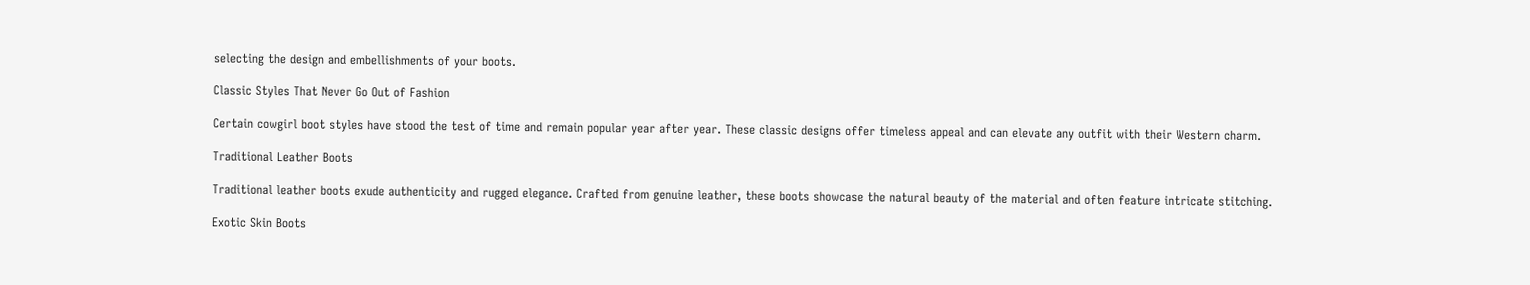selecting the design and embellishments of your boots.

Classic Styles That Never Go Out of Fashion

Certain cowgirl boot styles have stood the test of time and remain popular year after year. These classic designs offer timeless appeal and can elevate any outfit with their Western charm.

Traditional Leather Boots

Traditional leather boots exude authenticity and rugged elegance. Crafted from genuine leather, these boots showcase the natural beauty of the material and often feature intricate stitching.

Exotic Skin Boots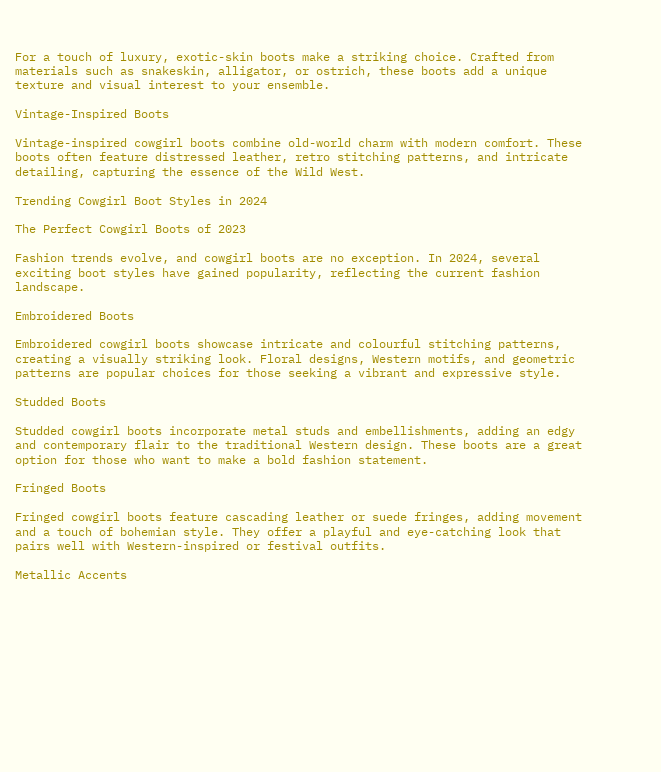For a touch of luxury, exotic-skin boots make a striking choice. Crafted from materials such as snakeskin, alligator, or ostrich, these boots add a unique texture and visual interest to your ensemble.

Vintage-Inspired Boots

Vintage-inspired cowgirl boots combine old-world charm with modern comfort. These boots often feature distressed leather, retro stitching patterns, and intricate detailing, capturing the essence of the Wild West.

Trending Cowgirl Boot Styles in 2024

The Perfect Cowgirl Boots of 2023

Fashion trends evolve, and cowgirl boots are no exception. In 2024, several exciting boot styles have gained popularity, reflecting the current fashion landscape.

Embroidered Boots

Embroidered cowgirl boots showcase intricate and colourful stitching patterns, creating a visually striking look. Floral designs, Western motifs, and geometric patterns are popular choices for those seeking a vibrant and expressive style.

Studded Boots

Studded cowgirl boots incorporate metal studs and embellishments, adding an edgy and contemporary flair to the traditional Western design. These boots are a great option for those who want to make a bold fashion statement.

Fringed Boots

Fringed cowgirl boots feature cascading leather or suede fringes, adding movement and a touch of bohemian style. They offer a playful and eye-catching look that pairs well with Western-inspired or festival outfits.

Metallic Accents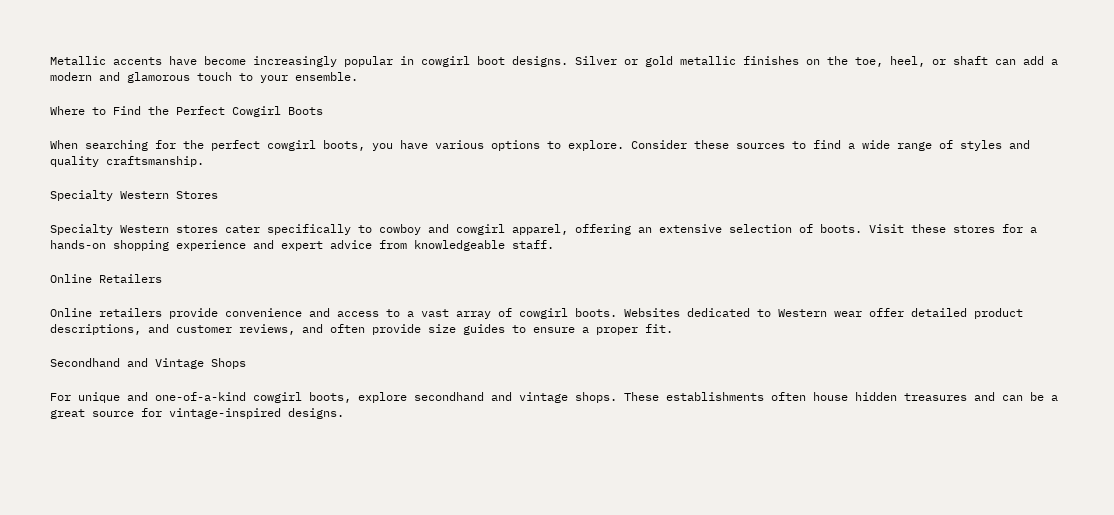Metallic accents have become increasingly popular in cowgirl boot designs. Silver or gold metallic finishes on the toe, heel, or shaft can add a modern and glamorous touch to your ensemble.

Where to Find the Perfect Cowgirl Boots

When searching for the perfect cowgirl boots, you have various options to explore. Consider these sources to find a wide range of styles and quality craftsmanship.

Specialty Western Stores

Specialty Western stores cater specifically to cowboy and cowgirl apparel, offering an extensive selection of boots. Visit these stores for a hands-on shopping experience and expert advice from knowledgeable staff.

Online Retailers

Online retailers provide convenience and access to a vast array of cowgirl boots. Websites dedicated to Western wear offer detailed product descriptions, and customer reviews, and often provide size guides to ensure a proper fit.

Secondhand and Vintage Shops

For unique and one-of-a-kind cowgirl boots, explore secondhand and vintage shops. These establishments often house hidden treasures and can be a great source for vintage-inspired designs.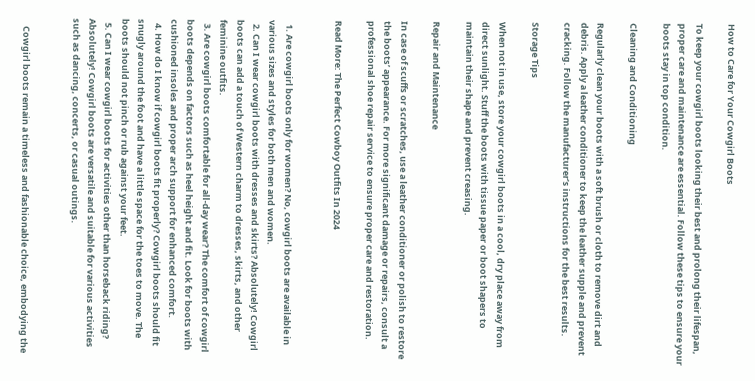How to Care for Your Cowgirl Boots

To keep your cowgirl boots looking their best and prolong their lifespan, proper care and maintenance are essential. Follow these tips to ensure your boots stay in top condition.

Cleaning and Conditioning

Regularly clean your boots with a soft brush or cloth to remove dirt and debris. Apply a leather conditioner to keep the leather supple and prevent cracking. Follow the manufacturer’s instructions for the best results.

Storage Tips

When not in use, store your cowgirl boots in a cool, dry place away from direct sunlight. Stuff the boots with tissue paper or boot shapers to maintain their shape and prevent creasing.

Repair and Maintenance

In case of scuffs or scratches, use a leather conditioner or polish to restore the boots’ appearance. For more significant damage or repairs, consult a professional shoe repair service to ensure proper care and restoration.

Read More: The Perfect Cowboy Outfits In 2024


  1. Are cowgirl boots only for women? No, cowgirl boots are available in various sizes and styles for both men and women.
  2. Can I wear cowgirl boots with dresses and skirts? Absolutely! Cowgirl boots can add a touch of Western charm to dresses, skirts, and other feminine outfits.
  3. Are cowgirl boots comfortable for all-day wear? The comfort of cowgirl boots depends on factors such as heel height and fit. Look for boots with cushioned insoles and proper arch support for enhanced comfort.
  4. How do I know if cowgirl boots fit properly? Cowgirl boots should fit snugly around the foot and have a little space for the toes to move. The boots should not pinch or rub against your feet.
  5. Can I wear cowgirl boots for activities other than horseback riding? Absolutely! Cowgirl boots are versatile and suitable for various activities such as dancing, concerts, or casual outings.


    Cowgirl boots remain a timeless and fashionable choice, embodying the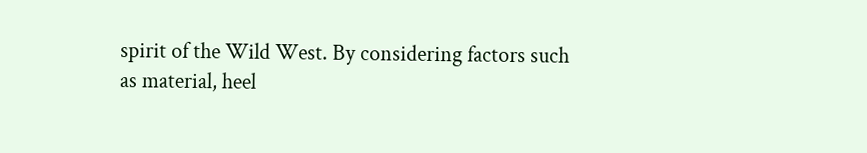spirit of the Wild West. By considering factors such as material, heel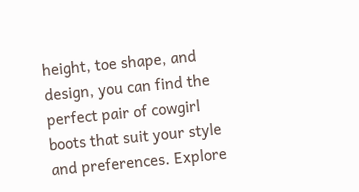height, toe shape, and design, you can find the perfect pair of cowgirl boots that suit your style and preferences. Explore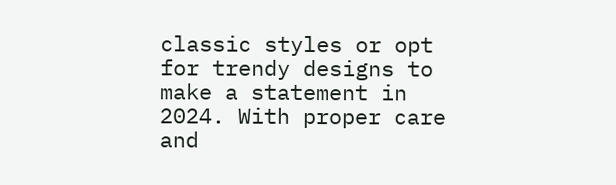classic styles or opt for trendy designs to make a statement in 2024. With proper care and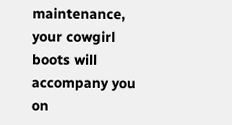maintenance, your cowgirl boots will accompany you on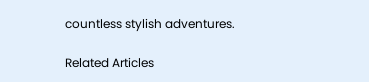countless stylish adventures.

Related Articles